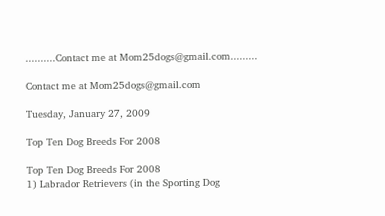..........Contact me at Mom25dogs@gmail.com.........

Contact me at Mom25dogs@gmail.com

Tuesday, January 27, 2009

Top Ten Dog Breeds For 2008

Top Ten Dog Breeds For 2008
1) Labrador Retrievers (in the Sporting Dog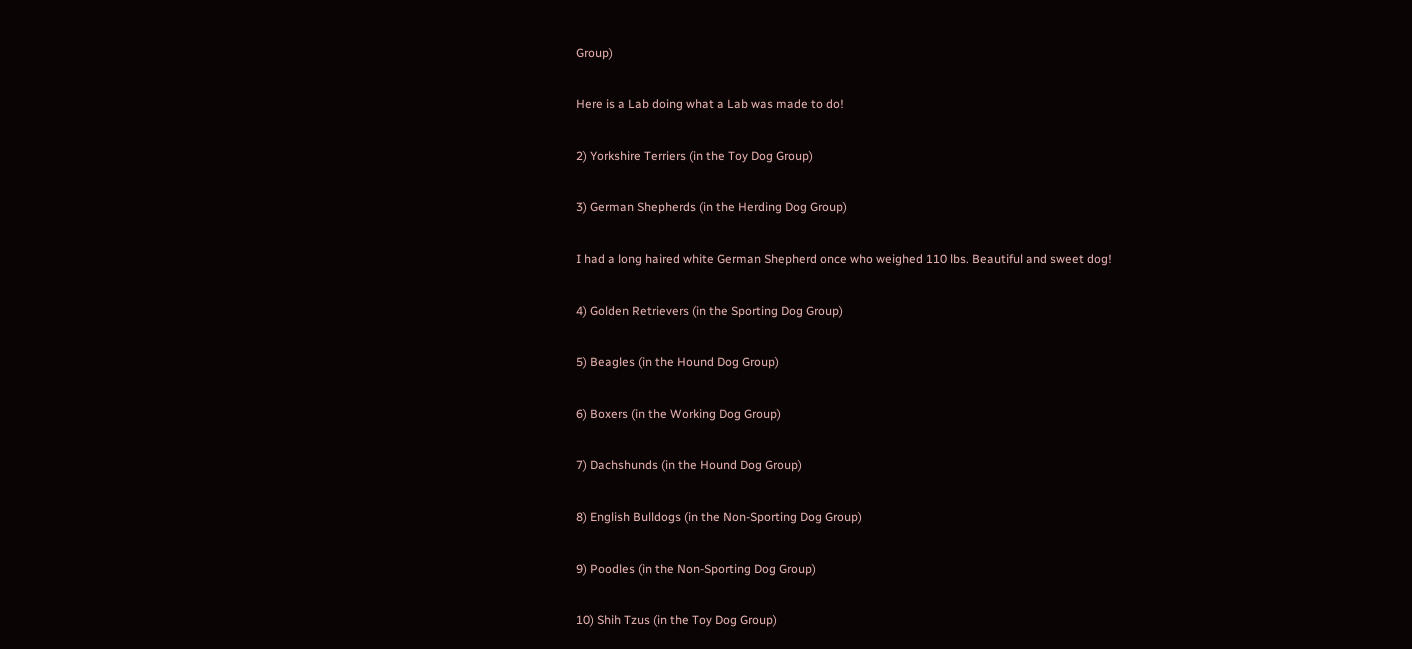Group)

Here is a Lab doing what a Lab was made to do!

2) Yorkshire Terriers (in the Toy Dog Group)

3) German Shepherds (in the Herding Dog Group)

I had a long haired white German Shepherd once who weighed 110 lbs. Beautiful and sweet dog!

4) Golden Retrievers (in the Sporting Dog Group)

5) Beagles (in the Hound Dog Group)

6) Boxers (in the Working Dog Group)

7) Dachshunds (in the Hound Dog Group)

8) English Bulldogs (in the Non-Sporting Dog Group)

9) Poodles (in the Non-Sporting Dog Group)

10) Shih Tzus (in the Toy Dog Group)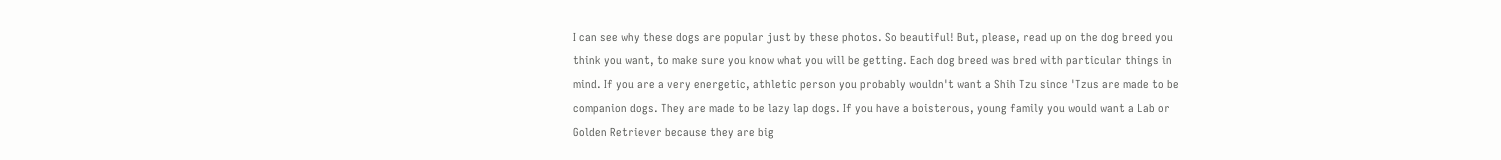I can see why these dogs are popular just by these photos. So beautiful! But, please, read up on the dog breed you think you want, to make sure you know what you will be getting. Each dog breed was bred with particular things in mind. If you are a very energetic, athletic person you probably wouldn't want a Shih Tzu since 'Tzus are made to be companion dogs. They are made to be lazy lap dogs. If you have a boisterous, young family you would want a Lab or Golden Retriever because they are big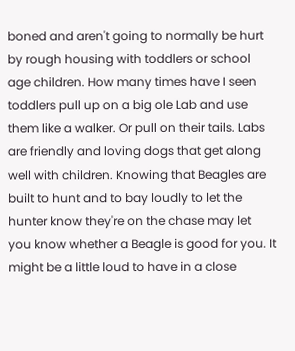boned and aren't going to normally be hurt by rough housing with toddlers or school age children. How many times have I seen toddlers pull up on a big ole Lab and use them like a walker. Or pull on their tails. Labs are friendly and loving dogs that get along well with children. Knowing that Beagles are built to hunt and to bay loudly to let the hunter know they're on the chase may let you know whether a Beagle is good for you. It might be a little loud to have in a close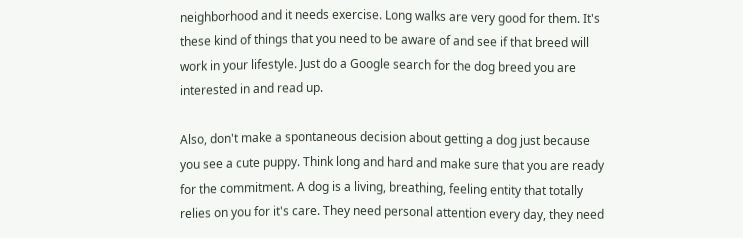neighborhood and it needs exercise. Long walks are very good for them. It's these kind of things that you need to be aware of and see if that breed will work in your lifestyle. Just do a Google search for the dog breed you are interested in and read up.

Also, don't make a spontaneous decision about getting a dog just because you see a cute puppy. Think long and hard and make sure that you are ready for the commitment. A dog is a living, breathing, feeling entity that totally relies on you for it's care. They need personal attention every day, they need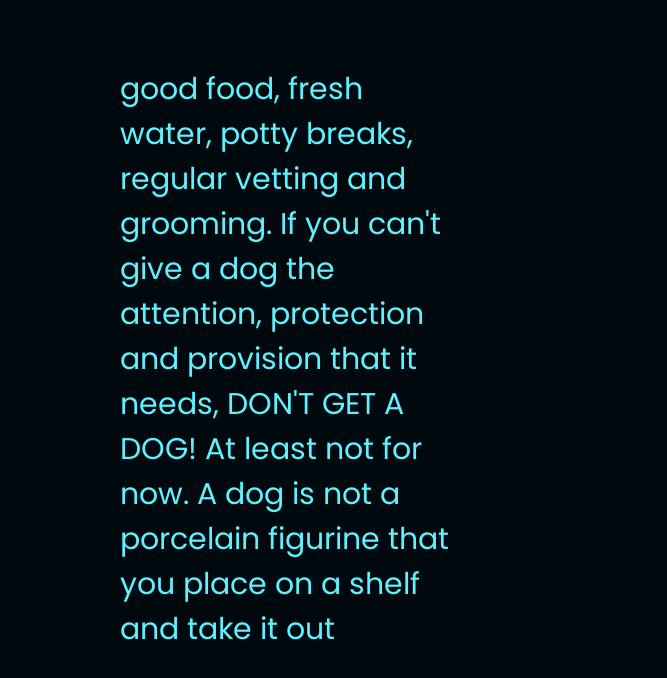good food, fresh water, potty breaks, regular vetting and grooming. If you can't give a dog the attention, protection and provision that it needs, DON'T GET A DOG! At least not for now. A dog is not a porcelain figurine that you place on a shelf and take it out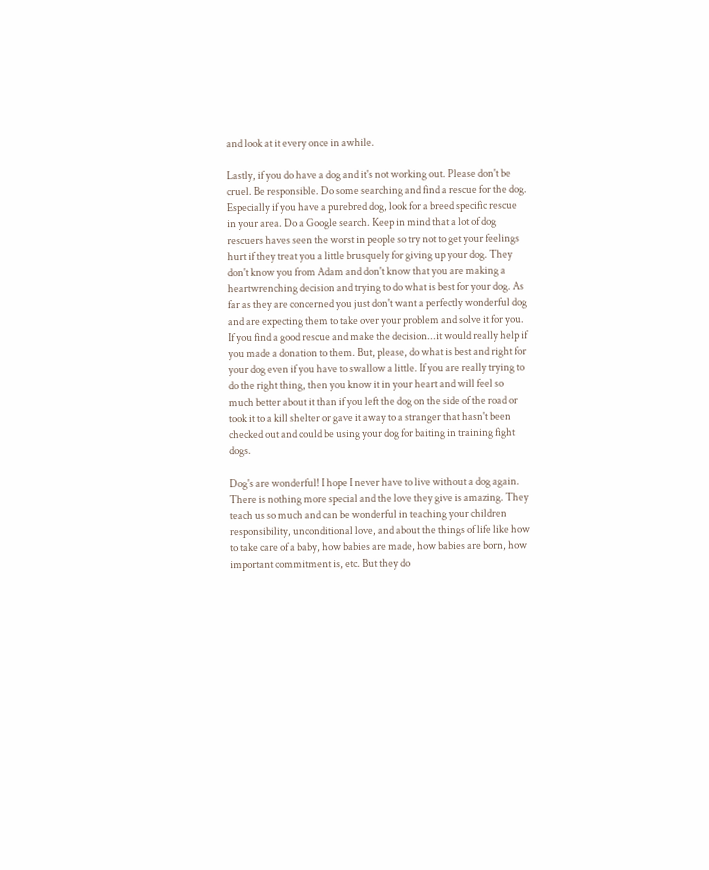and look at it every once in awhile.

Lastly, if you do have a dog and it's not working out. Please don't be cruel. Be responsible. Do some searching and find a rescue for the dog. Especially if you have a purebred dog, look for a breed specific rescue in your area. Do a Google search. Keep in mind that a lot of dog rescuers haves seen the worst in people so try not to get your feelings hurt if they treat you a little brusquely for giving up your dog. They don't know you from Adam and don't know that you are making a heartwrenching decision and trying to do what is best for your dog. As far as they are concerned you just don't want a perfectly wonderful dog and are expecting them to take over your problem and solve it for you. If you find a good rescue and make the decision...it would really help if you made a donation to them. But, please, do what is best and right for your dog even if you have to swallow a little. If you are really trying to do the right thing, then you know it in your heart and will feel so much better about it than if you left the dog on the side of the road or took it to a kill shelter or gave it away to a stranger that hasn't been checked out and could be using your dog for baiting in training fight dogs.

Dog's are wonderful! I hope I never have to live without a dog again. There is nothing more special and the love they give is amazing. They teach us so much and can be wonderful in teaching your children responsibility, unconditional love, and about the things of life like how to take care of a baby, how babies are made, how babies are born, how important commitment is, etc. But they do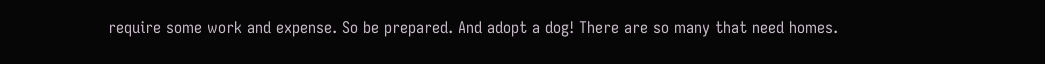require some work and expense. So be prepared. And adopt a dog! There are so many that need homes.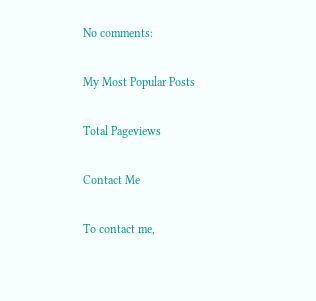No comments:

My Most Popular Posts

Total Pageviews

Contact Me

To contact me,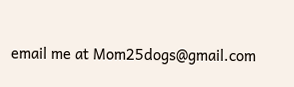email me at Mom25dogs@gmail.com